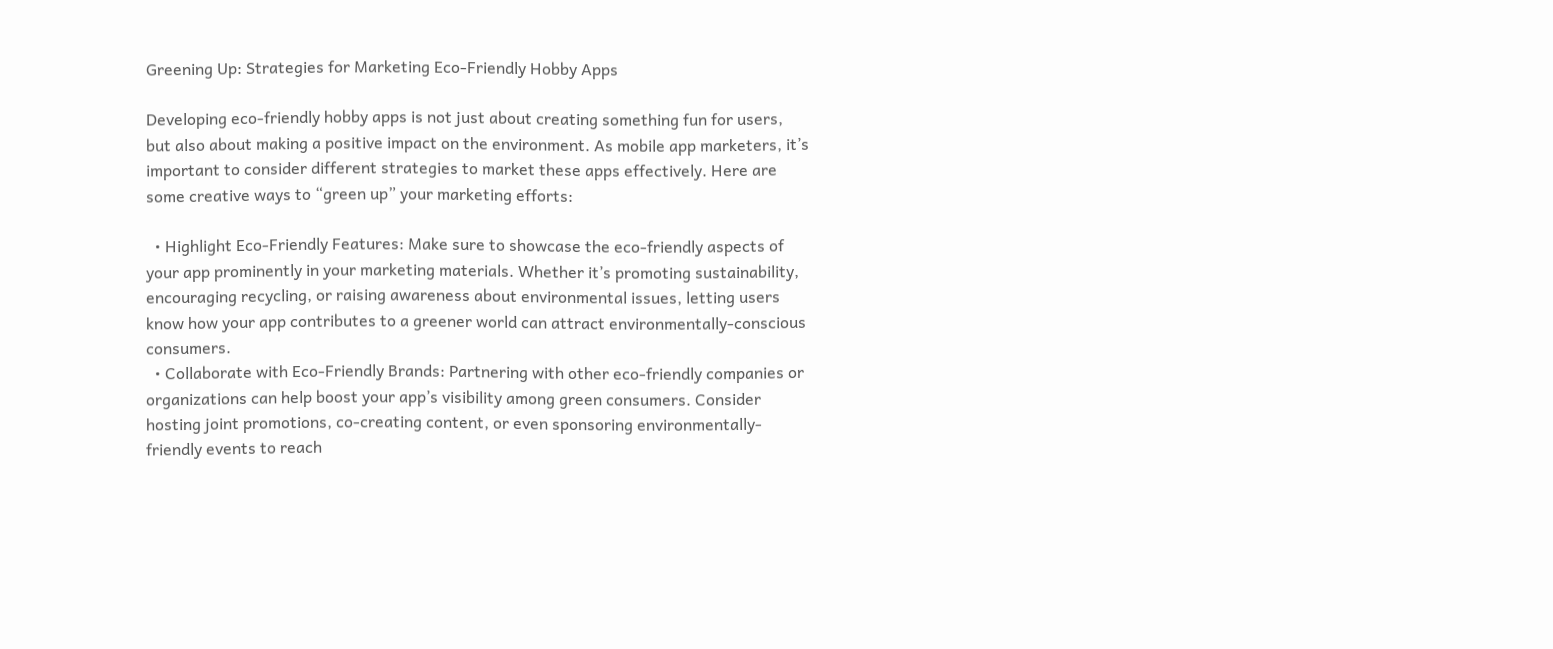Greening Up: Strategies for Marketing Eco-Friendly Hobby Apps

Developing eco-friendly hobby apps is not just about creating something fun for users, but also about making a positive impact on the environment. As mobile app marketers, it’s important to consider different strategies to market these apps effectively. Here are some creative ways to “green up” your marketing efforts:

  • Highlight Eco-Friendly Features: Make sure to showcase the eco-friendly aspects of your app prominently in your marketing materials. Whether it’s promoting sustainability, encouraging recycling, or raising awareness about environmental issues, letting users know how your app contributes to a greener world can attract environmentally-conscious consumers.
  • Collaborate with Eco-Friendly Brands: Partnering with other eco-friendly companies or organizations can help boost your app’s visibility among green consumers. Consider hosting joint promotions, co-creating content, or even sponsoring environmentally-friendly events to reach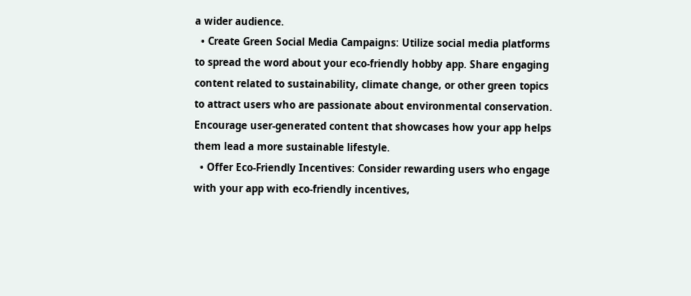a wider audience.
  • Create Green Social Media Campaigns: Utilize social media platforms to spread the word about your eco-friendly hobby app. Share engaging content related to sustainability, climate change, or other green topics to attract users who are passionate about environmental conservation. Encourage user-generated content that showcases how your app helps them lead a more sustainable lifestyle.
  • Offer Eco-Friendly Incentives: Consider rewarding users who engage with your app with eco-friendly incentives,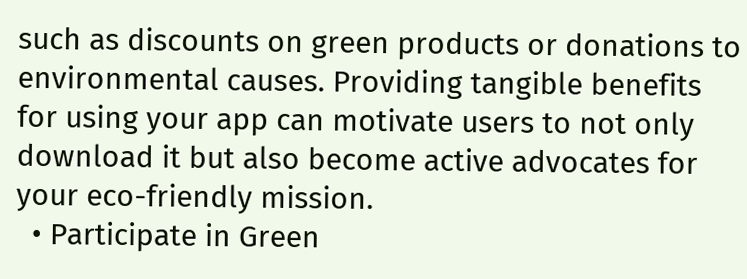such as discounts on green products or donations to environmental causes. Providing tangible benefits for using your app can motivate users to not only download it but also become active advocates for your eco-friendly mission.
  • Participate in Green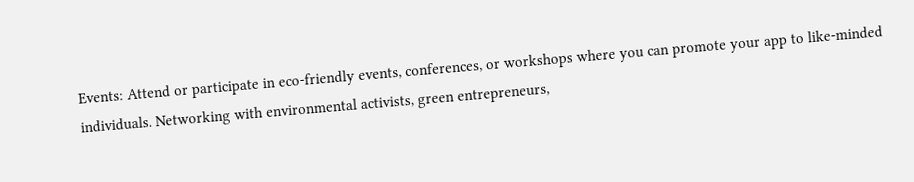Events: Attend or participate in eco-friendly events, conferences, or workshops where you can promote your app to like-minded individuals. Networking with environmental activists, green entrepreneurs,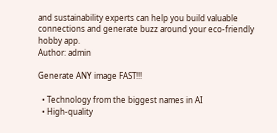and sustainability experts can help you build valuable connections and generate buzz around your eco-friendly hobby app.
Author: admin

Generate ANY image FAST!!!

  • Technology from the biggest names in AI
  • High-quality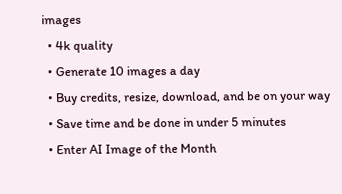images
  • 4k quality
  • Generate 10 images a day
  • Buy credits, resize, download, and be on your way
  • Save time and be done in under 5 minutes
  • Enter AI Image of the Month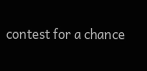contest for a chance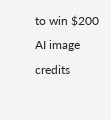to win $200 AI image credits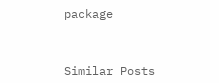package



Similar Posts